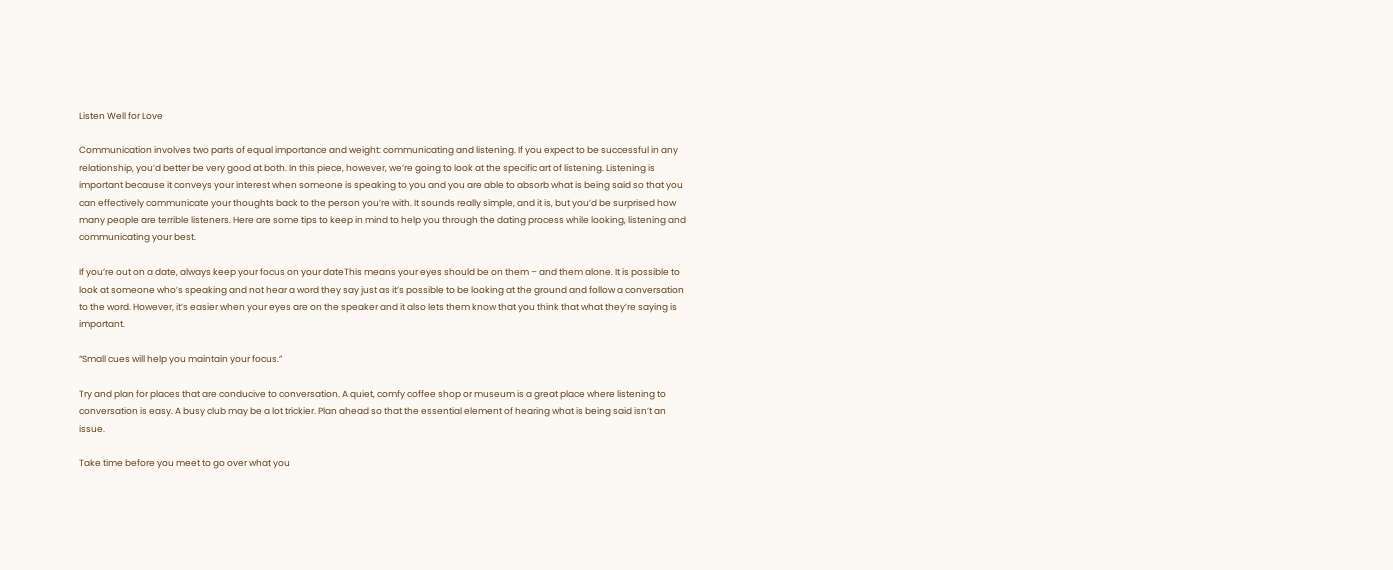Listen Well for Love

Communication involves two parts of equal importance and weight: communicating and listening. If you expect to be successful in any relationship, you’d better be very good at both. In this piece, however, we’re going to look at the specific art of listening. Listening is important because it conveys your interest when someone is speaking to you and you are able to absorb what is being said so that you can effectively communicate your thoughts back to the person you’re with. It sounds really simple, and it is, but you’d be surprised how many people are terrible listeners. Here are some tips to keep in mind to help you through the dating process while looking, listening and communicating your best.

If you’re out on a date, always keep your focus on your dateThis means your eyes should be on them – and them alone. It is possible to look at someone who’s speaking and not hear a word they say just as it’s possible to be looking at the ground and follow a conversation to the word. However, it’s easier when your eyes are on the speaker and it also lets them know that you think that what they’re saying is important.

“Small cues will help you maintain your focus.”

Try and plan for places that are conducive to conversation. A quiet, comfy coffee shop or museum is a great place where listening to conversation is easy. A busy club may be a lot trickier. Plan ahead so that the essential element of hearing what is being said isn’t an issue.

Take time before you meet to go over what you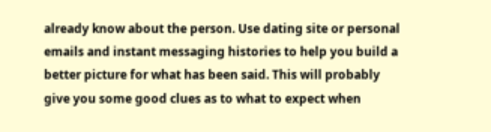already know about the person. Use dating site or personal emails and instant messaging histories to help you build a better picture for what has been said. This will probably give you some good clues as to what to expect when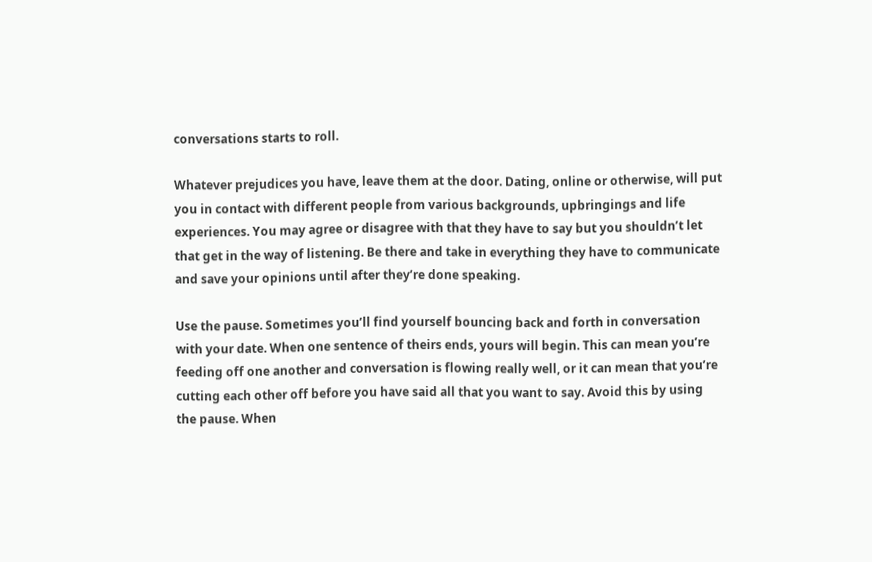conversations starts to roll.

Whatever prejudices you have, leave them at the door. Dating, online or otherwise, will put you in contact with different people from various backgrounds, upbringings and life experiences. You may agree or disagree with that they have to say but you shouldn’t let that get in the way of listening. Be there and take in everything they have to communicate and save your opinions until after they’re done speaking.

Use the pause. Sometimes you’ll find yourself bouncing back and forth in conversation with your date. When one sentence of theirs ends, yours will begin. This can mean you’re feeding off one another and conversation is flowing really well, or it can mean that you’re cutting each other off before you have said all that you want to say. Avoid this by using the pause. When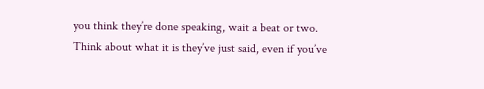you think they’re done speaking, wait a beat or two. Think about what it is they’ve just said, even if you’ve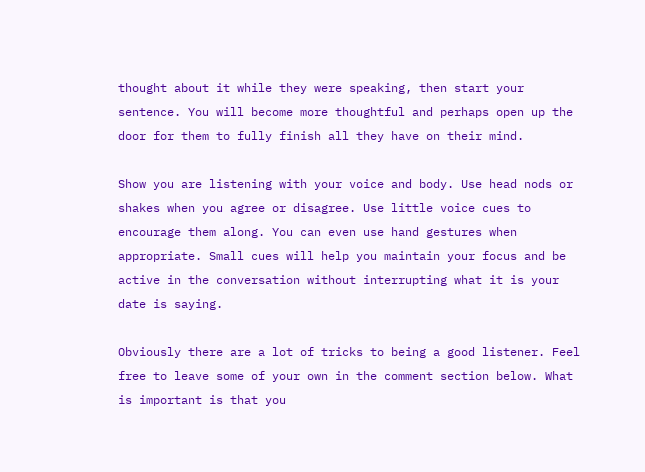thought about it while they were speaking, then start your sentence. You will become more thoughtful and perhaps open up the door for them to fully finish all they have on their mind.

Show you are listening with your voice and body. Use head nods or shakes when you agree or disagree. Use little voice cues to encourage them along. You can even use hand gestures when appropriate. Small cues will help you maintain your focus and be active in the conversation without interrupting what it is your date is saying.

Obviously there are a lot of tricks to being a good listener. Feel free to leave some of your own in the comment section below. What is important is that you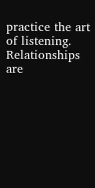practice the art of listening. Relationships are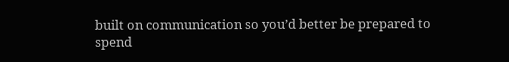built on communication so you’d better be prepared to spend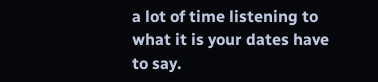a lot of time listening to what it is your dates have to say.